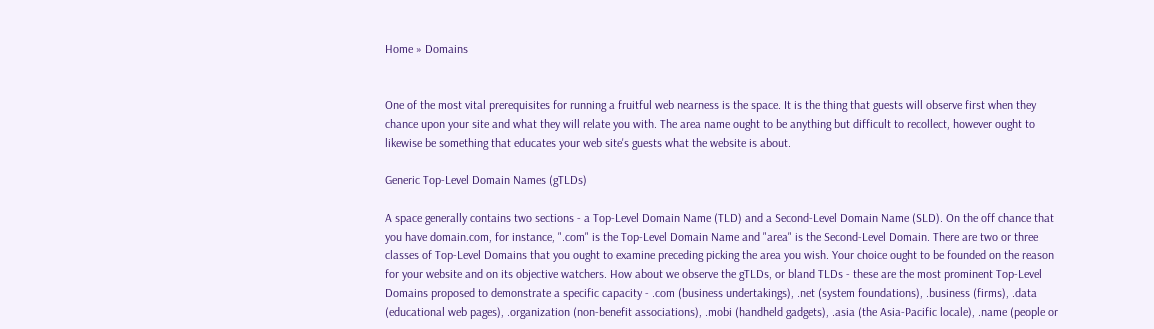Home » Domains


One of the most vital prerequisites for running a fruitful web nearness is the space. It is the thing that guests will observe first when they chance upon your site and what they will relate you with. The area name ought to be anything but difficult to recollect, however ought to likewise be something that educates your web site's guests what the website is about.

Generic Top-Level Domain Names (gTLDs)

A space generally contains two sections - a Top-Level Domain Name (TLD) and a Second-Level Domain Name (SLD). On the off chance that you have domain.com, for instance, ".com" is the Top-Level Domain Name and "area" is the Second-Level Domain. There are two or three classes of Top-Level Domains that you ought to examine preceding picking the area you wish. Your choice ought to be founded on the reason for your website and on its objective watchers. How about we observe the gTLDs, or bland TLDs - these are the most prominent Top-Level Domains proposed to demonstrate a specific capacity - .com (business undertakings), .net (system foundations), .business (firms), .data (educational web pages), .organization (non-benefit associations), .mobi (handheld gadgets), .asia (the Asia-Pacific locale), .name (people or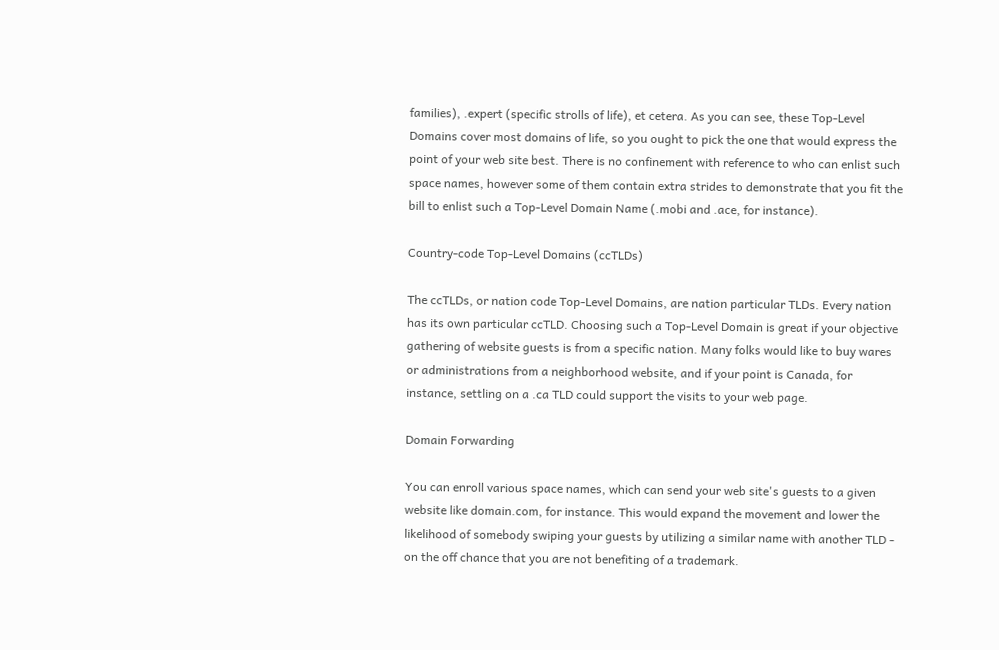families), .expert (specific strolls of life), et cetera. As you can see, these Top-Level Domains cover most domains of life, so you ought to pick the one that would express the point of your web site best. There is no confinement with reference to who can enlist such space names, however some of them contain extra strides to demonstrate that you fit the bill to enlist such a Top-Level Domain Name (.mobi and .ace, for instance).

Country-code Top-Level Domains (ccTLDs)

The ccTLDs, or nation code Top-Level Domains, are nation particular TLDs. Every nation has its own particular ccTLD. Choosing such a Top-Level Domain is great if your objective gathering of website guests is from a specific nation. Many folks would like to buy wares or administrations from a neighborhood website, and if your point is Canada, for instance, settling on a .ca TLD could support the visits to your web page.

Domain Forwarding

You can enroll various space names, which can send your web site's guests to a given website like domain.com, for instance. This would expand the movement and lower the likelihood of somebody swiping your guests by utilizing a similar name with another TLD - on the off chance that you are not benefiting of a trademark.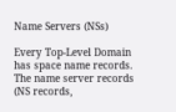Name Servers (NSs)

Every Top-Level Domain has space name records. The name server records (NS records,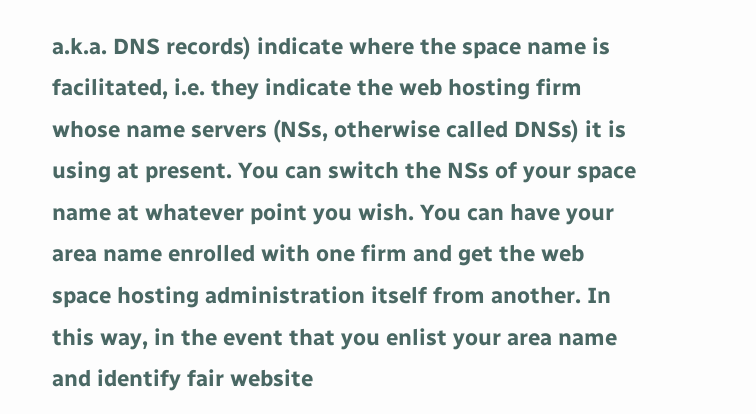a.k.a. DNS records) indicate where the space name is facilitated, i.e. they indicate the web hosting firm whose name servers (NSs, otherwise called DNSs) it is using at present. You can switch the NSs of your space name at whatever point you wish. You can have your area name enrolled with one firm and get the web space hosting administration itself from another. In this way, in the event that you enlist your area name and identify fair website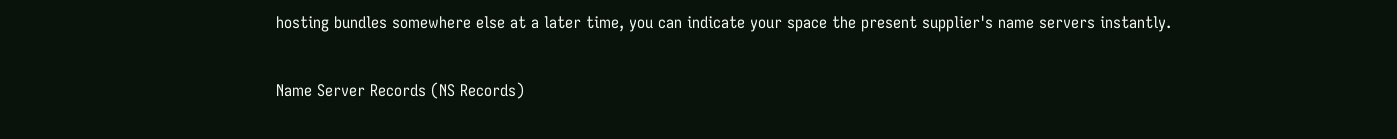hosting bundles somewhere else at a later time, you can indicate your space the present supplier's name servers instantly.

Name Server Records (NS Records)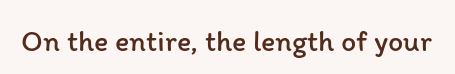On the entire, the length of your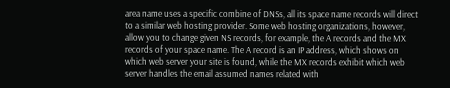area name uses a specific combine of DNSs, all its space name records will direct to a similar web hosting provider. Some web hosting organizations, however, allow you to change given NS records, for example, the A records and the MX records of your space name. The A record is an IP address, which shows on which web server your site is found, while the MX records exhibit which web server handles the email assumed names related with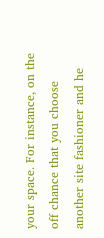your space. For instance, on the off chance that you choose another site fashioner and he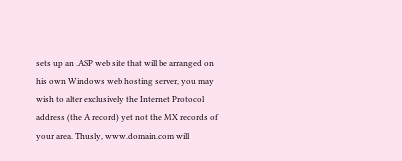sets up an .ASP web site that will be arranged on his own Windows web hosting server, you may wish to alter exclusively the Internet Protocol address (the A record) yet not the MX records of your area. Thusly, www.domain.com will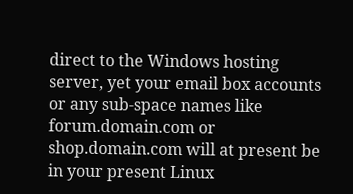direct to the Windows hosting server, yet your email box accounts or any sub-space names like forum.domain.com or shop.domain.com will at present be in your present Linux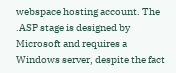webspace hosting account. The .ASP stage is designed by Microsoft and requires a Windows server, despite the fact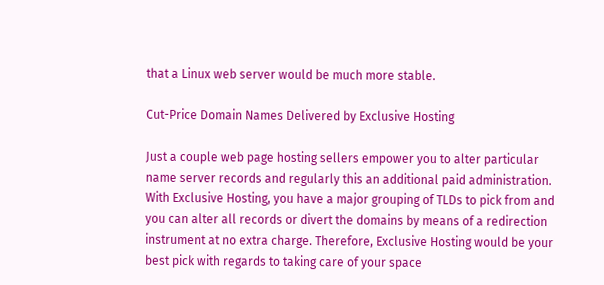that a Linux web server would be much more stable.

Cut-Price Domain Names Delivered by Exclusive Hosting

Just a couple web page hosting sellers empower you to alter particular name server records and regularly this an additional paid administration. With Exclusive Hosting, you have a major grouping of TLDs to pick from and you can alter all records or divert the domains by means of a redirection instrument at no extra charge. Therefore, Exclusive Hosting would be your best pick with regards to taking care of your space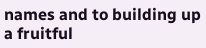names and to building up a fruitful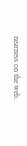nearness on the web.